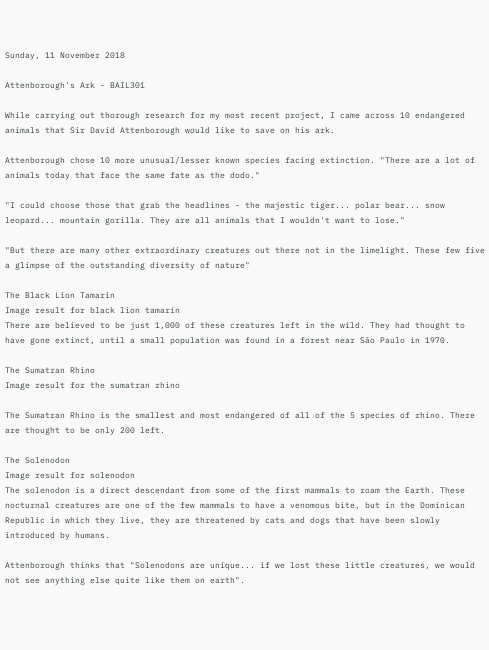Sunday, 11 November 2018

Attenborough's Ark - BAIL301

While carrying out thorough research for my most recent project, I came across 10 endangered animals that Sir David Attenborough would like to save on his ark.

Attenborough chose 10 more unusual/lesser known species facing extinction. "There are a lot of animals today that face the same fate as the dodo."

"I could choose those that grab the headlines - the majestic tiger... polar bear... snow leopard... mountain gorilla. They are all animals that I wouldn't want to lose."

"But there are many other extraordinary creatures out there not in the limelight. These few five a glimpse of the outstanding diversity of nature"

The Black Lion Tamarin
Image result for black lion tamarin
There are believed to be just 1,000 of these creatures left in the wild. They had thought to have gone extinct, until a small population was found in a forest near São Paulo in 1970.

The Sumatran Rhino
Image result for the sumatran rhino

The Sumatran Rhino is the smallest and most endangered of all of the 5 species of rhino. There are thought to be only 200 left.

The Solenodon
Image result for solenodon
The solenodon is a direct descendant from some of the first mammals to roam the Earth. These nocturnal creatures are one of the few mammals to have a venomous bite, but in the Dominican Republic in which they live, they are threatened by cats and dogs that have been slowly introduced by humans.

Attenborough thinks that "Solenodons are unique... if we lost these little creatures, we would not see anything else quite like them on earth".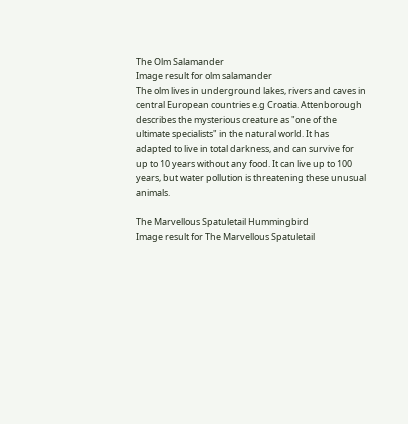The Olm Salamander
Image result for olm salamander
The olm lives in underground lakes, rivers and caves in central European countries e.g Croatia. Attenborough describes the mysterious creature as "one of the ultimate specialists" in the natural world. It has adapted to live in total darkness, and can survive for up to 10 years without any food. It can live up to 100 years, but water pollution is threatening these unusual animals.

The Marvellous Spatuletail Hummingbird
Image result for The Marvellous Spatuletail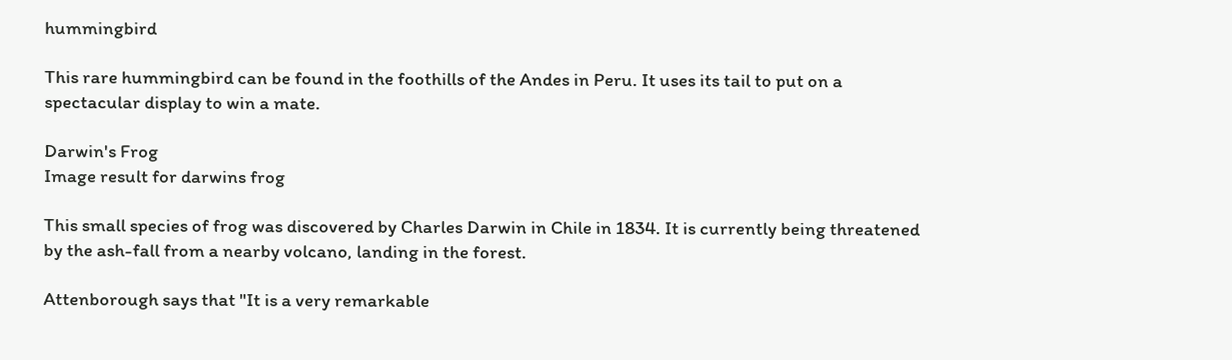hummingbird

This rare hummingbird can be found in the foothills of the Andes in Peru. It uses its tail to put on a spectacular display to win a mate.

Darwin's Frog
Image result for darwins frog

This small species of frog was discovered by Charles Darwin in Chile in 1834. It is currently being threatened by the ash-fall from a nearby volcano, landing in the forest.

Attenborough says that "It is a very remarkable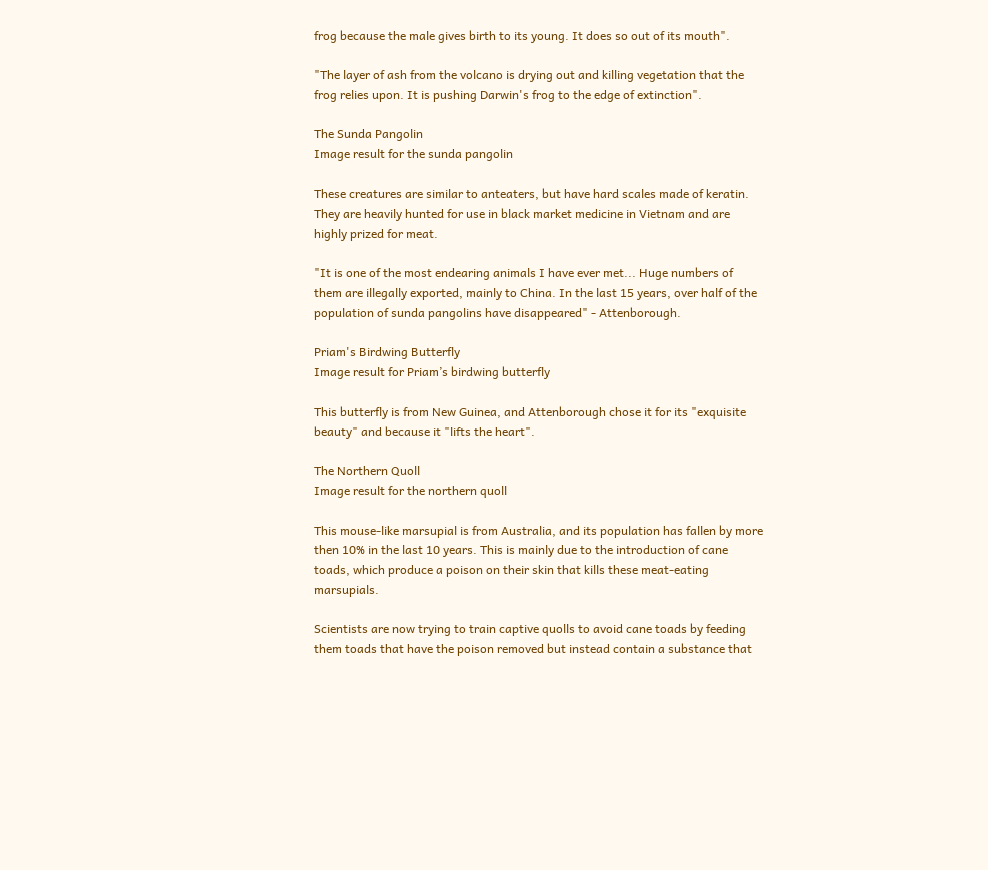frog because the male gives birth to its young. It does so out of its mouth".

"The layer of ash from the volcano is drying out and killing vegetation that the frog relies upon. It is pushing Darwin's frog to the edge of extinction".

The Sunda Pangolin
Image result for the sunda pangolin

These creatures are similar to anteaters, but have hard scales made of keratin. They are heavily hunted for use in black market medicine in Vietnam and are highly prized for meat.

"It is one of the most endearing animals I have ever met... Huge numbers of them are illegally exported, mainly to China. In the last 15 years, over half of the population of sunda pangolins have disappeared" - Attenborough.

Priam's Birdwing Butterfly
Image result for Priam’s birdwing butterfly

This butterfly is from New Guinea, and Attenborough chose it for its "exquisite beauty" and because it "lifts the heart".

The Northern Quoll
Image result for the northern quoll

This mouse-like marsupial is from Australia, and its population has fallen by more then 10% in the last 10 years. This is mainly due to the introduction of cane toads, which produce a poison on their skin that kills these meat-eating marsupials.

Scientists are now trying to train captive quolls to avoid cane toads by feeding them toads that have the poison removed but instead contain a substance that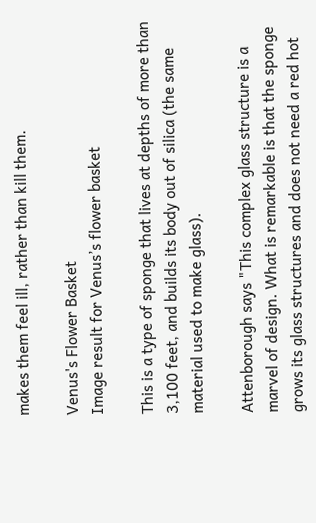makes them feel ill, rather than kill them.

Venus's Flower Basket
Image result for Venus’s flower basket

This is a type of sponge that lives at depths of more than 3,100 feet, and builds its body out of silica (the same material used to make glass).

Attenborough says "This complex glass structure is a marvel of design. What is remarkable is that the sponge grows its glass structures and does not need a red hot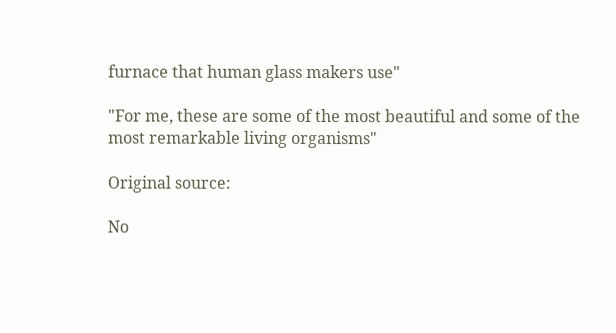furnace that human glass makers use"

"For me, these are some of the most beautiful and some of the most remarkable living organisms"

Original source:

No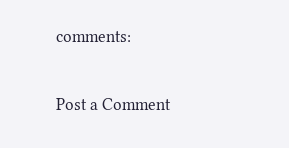comments:

Post a Comment